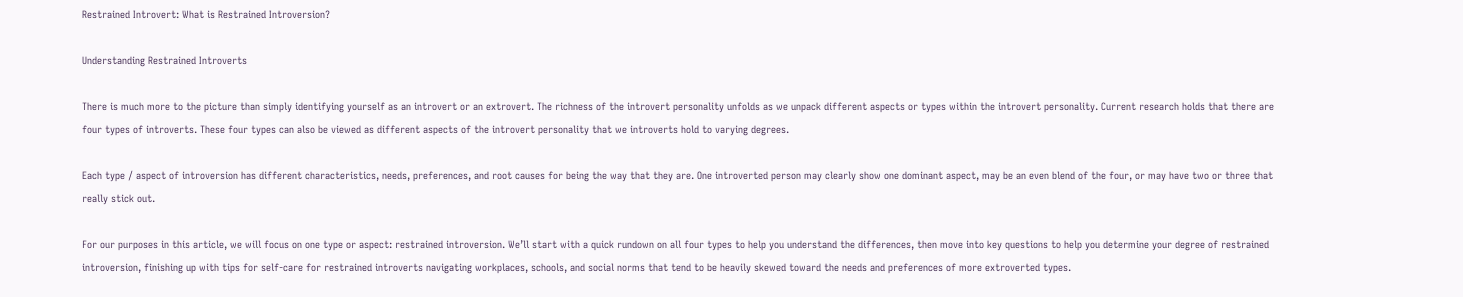Restrained Introvert: What is Restrained Introversion?

Understanding Restrained Introverts

There is much more to the picture than simply identifying yourself as an introvert or an extrovert. The richness of the introvert personality unfolds as we unpack different aspects or types within the introvert personality. Current research holds that there are four types of introverts. These four types can also be viewed as different aspects of the introvert personality that we introverts hold to varying degrees.

Each type / aspect of introversion has different characteristics, needs, preferences, and root causes for being the way that they are. One introverted person may clearly show one dominant aspect, may be an even blend of the four, or may have two or three that really stick out.

For our purposes in this article, we will focus on one type or aspect: restrained introversion. We’ll start with a quick rundown on all four types to help you understand the differences, then move into key questions to help you determine your degree of restrained introversion, finishing up with tips for self-care for restrained introverts navigating workplaces, schools, and social norms that tend to be heavily skewed toward the needs and preferences of more extroverted types.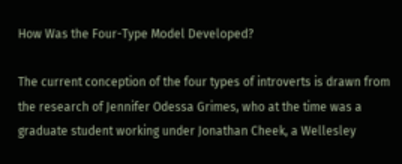How Was the Four-Type Model Developed?

The current conception of the four types of introverts is drawn from the research of Jennifer Odessa Grimes, who at the time was a graduate student working under Jonathan Cheek, a Wellesley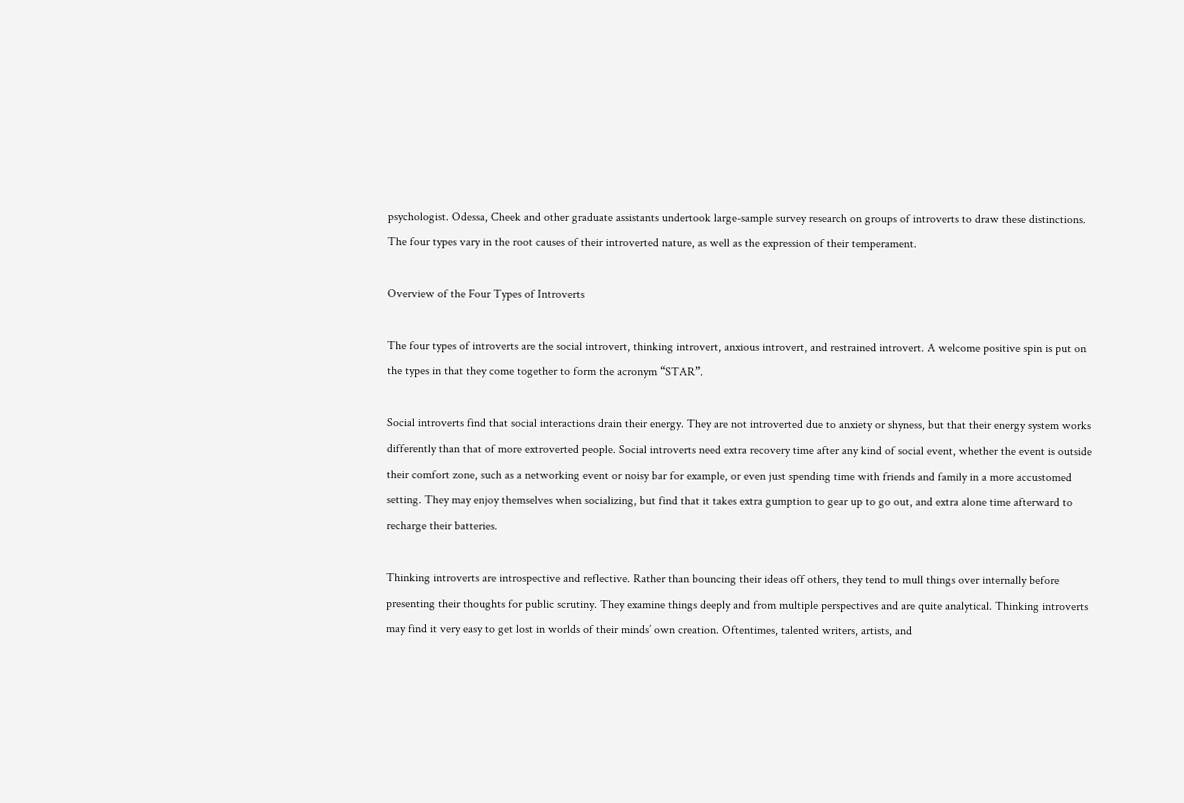psychologist. Odessa, Cheek and other graduate assistants undertook large-sample survey research on groups of introverts to draw these distinctions. The four types vary in the root causes of their introverted nature, as well as the expression of their temperament.

Overview of the Four Types of Introverts

The four types of introverts are the social introvert, thinking introvert, anxious introvert, and restrained introvert. A welcome positive spin is put on the types in that they come together to form the acronym “STAR”.

Social introverts find that social interactions drain their energy. They are not introverted due to anxiety or shyness, but that their energy system works differently than that of more extroverted people. Social introverts need extra recovery time after any kind of social event, whether the event is outside their comfort zone, such as a networking event or noisy bar for example, or even just spending time with friends and family in a more accustomed setting. They may enjoy themselves when socializing, but find that it takes extra gumption to gear up to go out, and extra alone time afterward to recharge their batteries.

Thinking introverts are introspective and reflective. Rather than bouncing their ideas off others, they tend to mull things over internally before presenting their thoughts for public scrutiny. They examine things deeply and from multiple perspectives and are quite analytical. Thinking introverts may find it very easy to get lost in worlds of their minds’ own creation. Oftentimes, talented writers, artists, and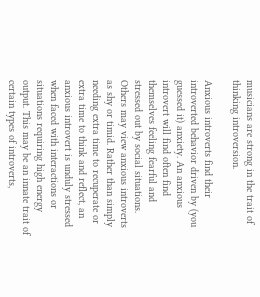musicians are strong in the trait of thinking introversion.

Anxious introverts find their introverted behavior driven by (you guessed it) anxiety. An anxious introvert will find often find themselves feeling fearful and stressed out by social situations. Others may view anxious introverts as shy or timid. Rather than simply needing extra time to recuperate or extra time to think and reflect, an anxious introvert is unduly stressed when faced with interactions or situations requiring high energy output. This may be an innate trait of certain types of introverts,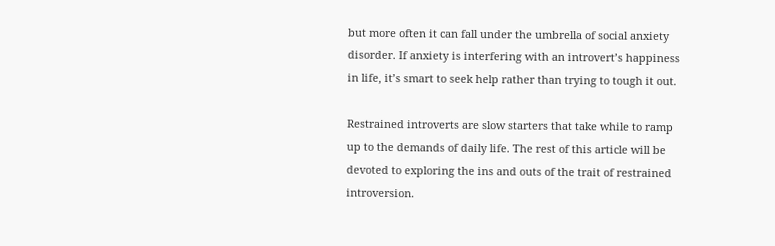but more often it can fall under the umbrella of social anxiety disorder. If anxiety is interfering with an introvert’s happiness in life, it’s smart to seek help rather than trying to tough it out.

Restrained introverts are slow starters that take while to ramp up to the demands of daily life. The rest of this article will be devoted to exploring the ins and outs of the trait of restrained introversion.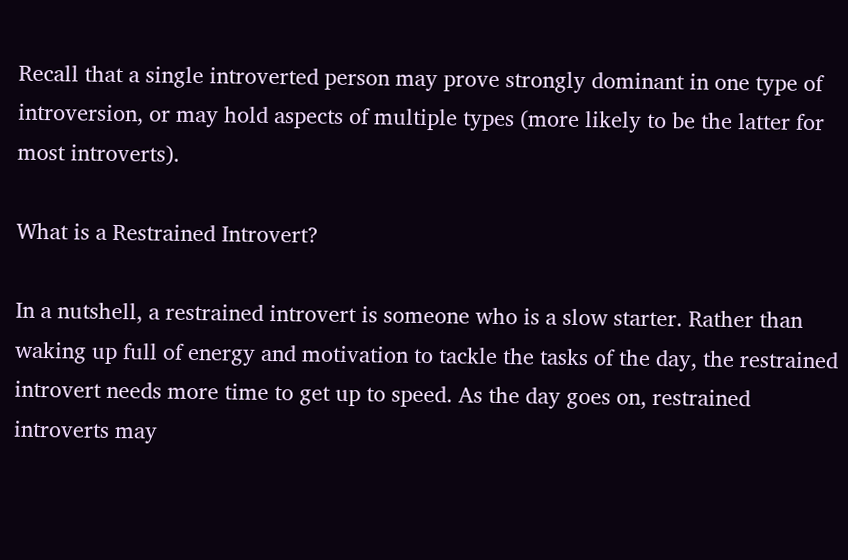Recall that a single introverted person may prove strongly dominant in one type of introversion, or may hold aspects of multiple types (more likely to be the latter for most introverts).

What is a Restrained Introvert?

In a nutshell, a restrained introvert is someone who is a slow starter. Rather than waking up full of energy and motivation to tackle the tasks of the day, the restrained introvert needs more time to get up to speed. As the day goes on, restrained introverts may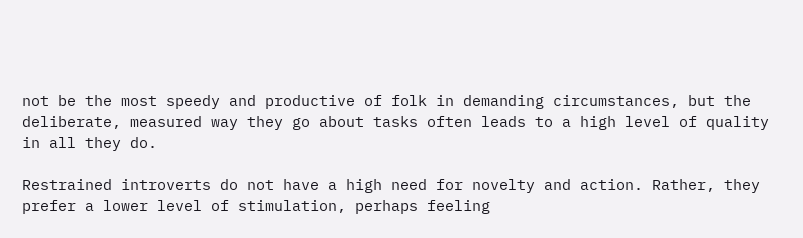not be the most speedy and productive of folk in demanding circumstances, but the deliberate, measured way they go about tasks often leads to a high level of quality in all they do.

Restrained introverts do not have a high need for novelty and action. Rather, they prefer a lower level of stimulation, perhaps feeling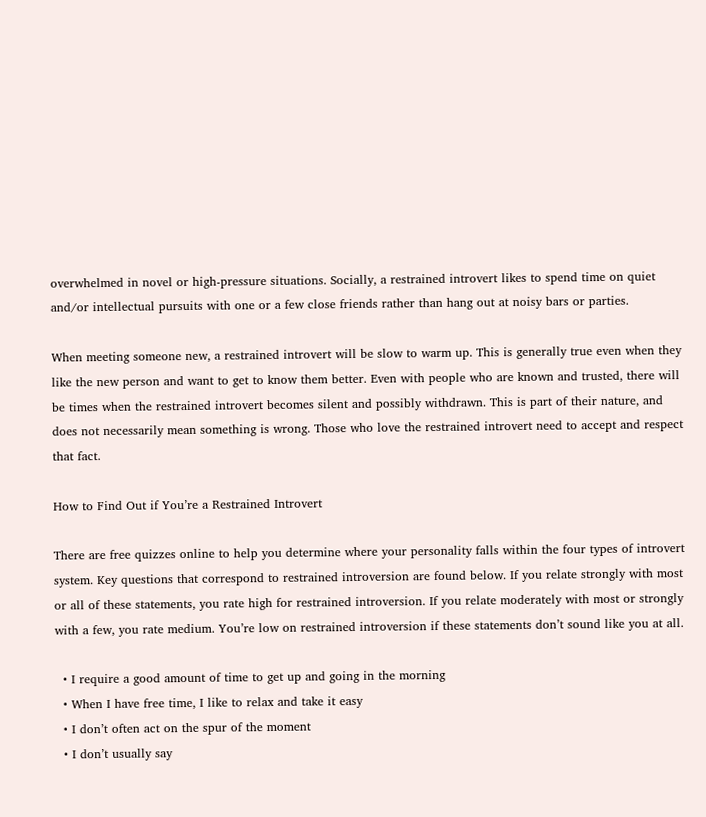overwhelmed in novel or high-pressure situations. Socially, a restrained introvert likes to spend time on quiet and/or intellectual pursuits with one or a few close friends rather than hang out at noisy bars or parties.

When meeting someone new, a restrained introvert will be slow to warm up. This is generally true even when they like the new person and want to get to know them better. Even with people who are known and trusted, there will be times when the restrained introvert becomes silent and possibly withdrawn. This is part of their nature, and does not necessarily mean something is wrong. Those who love the restrained introvert need to accept and respect that fact.

How to Find Out if You’re a Restrained Introvert

There are free quizzes online to help you determine where your personality falls within the four types of introvert system. Key questions that correspond to restrained introversion are found below. If you relate strongly with most or all of these statements, you rate high for restrained introversion. If you relate moderately with most or strongly with a few, you rate medium. You’re low on restrained introversion if these statements don’t sound like you at all.

  • I require a good amount of time to get up and going in the morning
  • When I have free time, I like to relax and take it easy
  • I don’t often act on the spur of the moment
  • I don’t usually say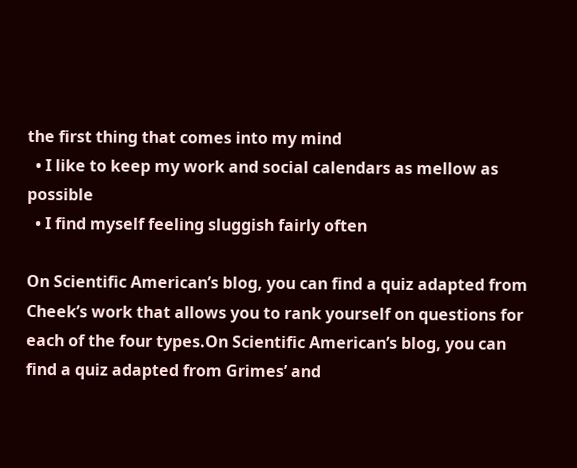the first thing that comes into my mind
  • I like to keep my work and social calendars as mellow as possible
  • I find myself feeling sluggish fairly often

On Scientific American’s blog, you can find a quiz adapted from Cheek’s work that allows you to rank yourself on questions for each of the four types.On Scientific American’s blog, you can find a quiz adapted from Grimes’ and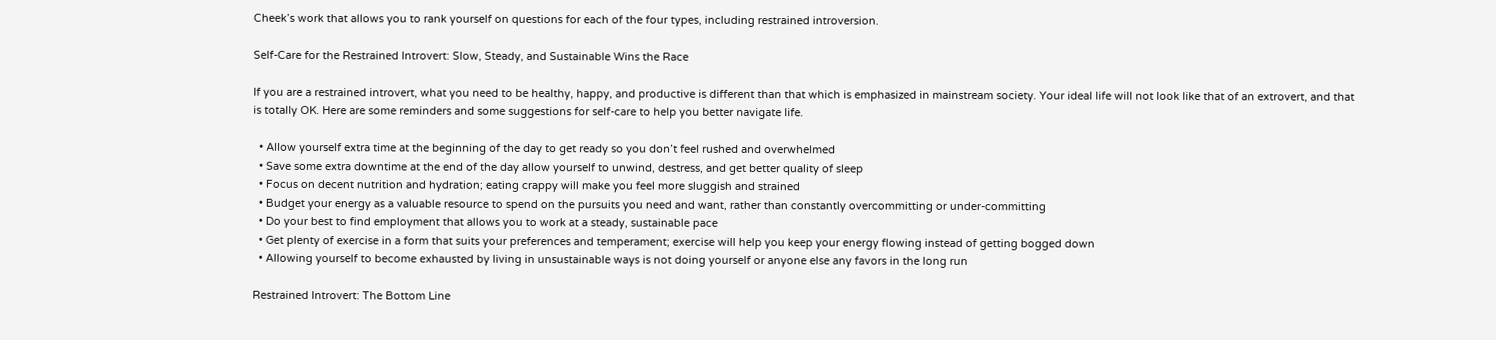Cheek’s work that allows you to rank yourself on questions for each of the four types, including restrained introversion.

Self-Care for the Restrained Introvert: Slow, Steady, and Sustainable Wins the Race

If you are a restrained introvert, what you need to be healthy, happy, and productive is different than that which is emphasized in mainstream society. Your ideal life will not look like that of an extrovert, and that is totally OK. Here are some reminders and some suggestions for self-care to help you better navigate life.

  • Allow yourself extra time at the beginning of the day to get ready so you don’t feel rushed and overwhelmed
  • Save some extra downtime at the end of the day allow yourself to unwind, destress, and get better quality of sleep
  • Focus on decent nutrition and hydration; eating crappy will make you feel more sluggish and strained
  • Budget your energy as a valuable resource to spend on the pursuits you need and want, rather than constantly overcommitting or under-committing
  • Do your best to find employment that allows you to work at a steady, sustainable pace
  • Get plenty of exercise in a form that suits your preferences and temperament; exercise will help you keep your energy flowing instead of getting bogged down
  • Allowing yourself to become exhausted by living in unsustainable ways is not doing yourself or anyone else any favors in the long run

Restrained Introvert: The Bottom Line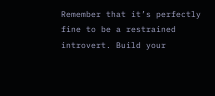Remember that it’s perfectly fine to be a restrained introvert. Build your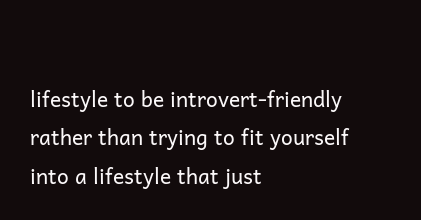lifestyle to be introvert-friendly rather than trying to fit yourself into a lifestyle that just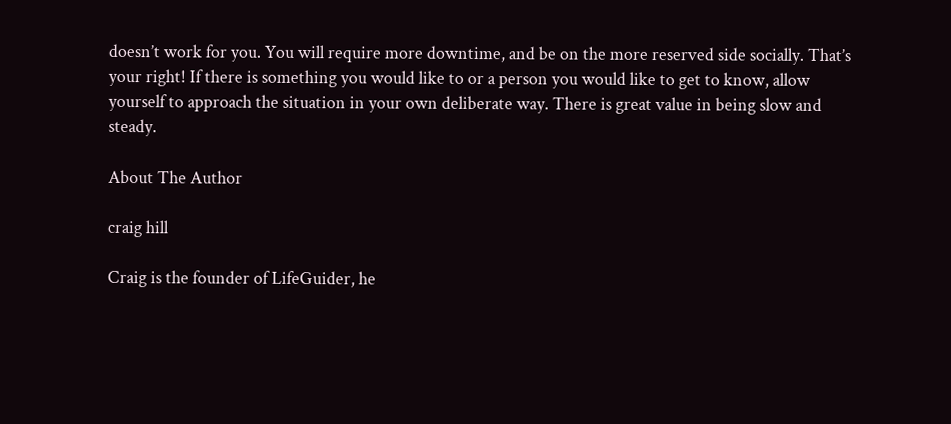doesn’t work for you. You will require more downtime, and be on the more reserved side socially. That’s your right! If there is something you would like to or a person you would like to get to know, allow yourself to approach the situation in your own deliberate way. There is great value in being slow and steady.

About The Author

craig hill

Craig is the founder of LifeGuider, he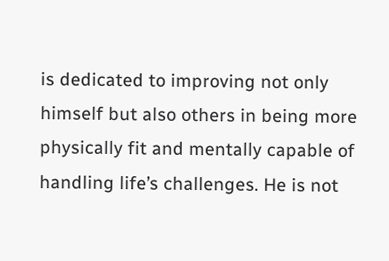is dedicated to improving not only himself but also others in being more physically fit and mentally capable of handling life’s challenges. He is not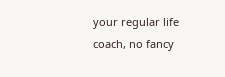your regular life coach, no fancy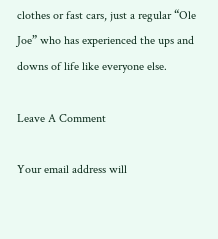clothes or fast cars, just a regular “Ole Joe” who has experienced the ups and downs of life like everyone else.

Leave A Comment

Your email address will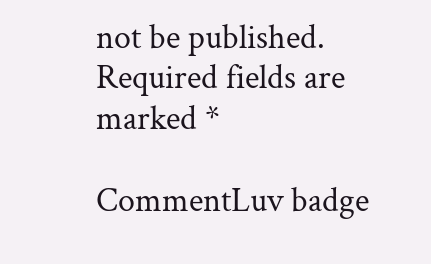not be published. Required fields are marked *

CommentLuv badge